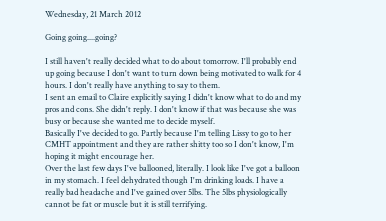Wednesday, 21 March 2012

Going going....going?

I still haven't really decided what to do about tomorrow. I'll probably end up going because I don't want to turn down being motivated to walk for 4 hours. I don't really have anything to say to them.
I sent an email to Claire explicitly saying I didn't know what to do and my pros and cons. She didn't reply. I don't know if that was because she was busy or because she wanted me to decide myself.
Basically I've decided to go. Partly because I'm telling Lissy to go to her CMHT appointment and they are rather shitty too so I don't know, I'm hoping it might encourage her.
Over the last few days I've ballooned, literally. I look like I've got a balloon in my stomach. I feel dehydrated though I'm drinking loads. I have a really bad headache and I've gained over 5lbs. The 5lbs physiologically cannot be fat or muscle but it is still terrifying.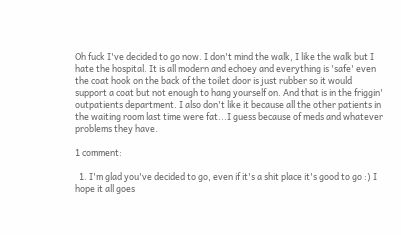Oh fuck I've decided to go now. I don't mind the walk, I like the walk but I hate the hospital. It is all modern and echoey and everything is 'safe' even the coat hook on the back of the toilet door is just rubber so it would support a coat but not enough to hang yourself on. And that is in the friggin' outpatients department. I also don't like it because all the other patients in the waiting room last time were fat...I guess because of meds and whatever problems they have.

1 comment:

  1. I'm glad you've decided to go, even if it's a shit place it's good to go :) I hope it all goes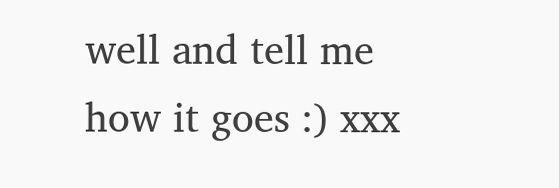well and tell me how it goes :) xxx